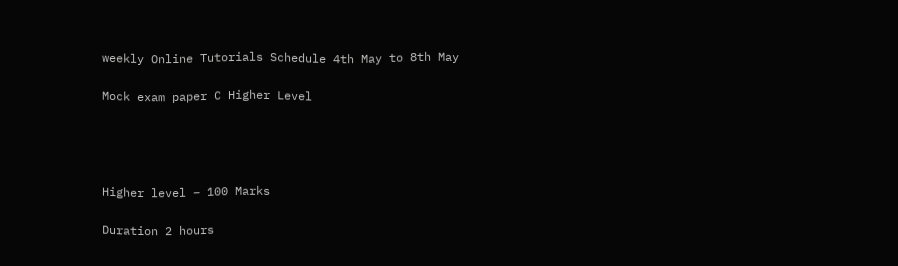weekly Online Tutorials Schedule 4th May to 8th May

Mock exam paper C Higher Level




Higher level – 100 Marks

Duration 2 hours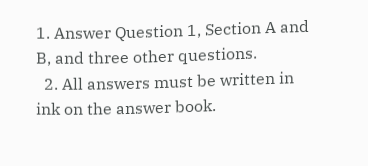1. Answer Question 1, Section A and B, and three other questions.
  2. All answers must be written in ink on the answer book.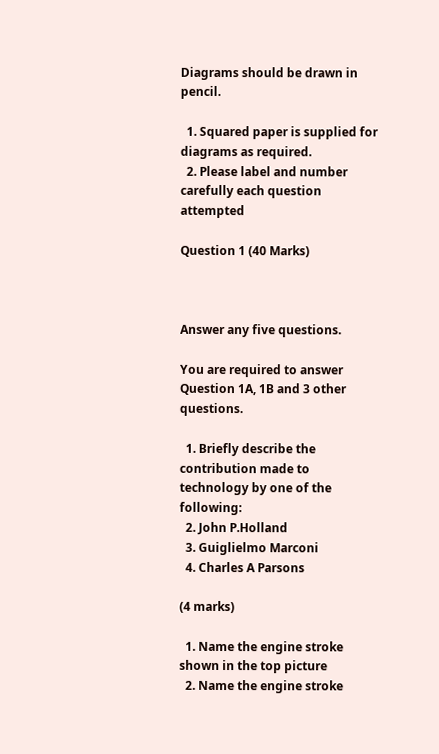Diagrams should be drawn in pencil.

  1. Squared paper is supplied for diagrams as required.
  2. Please label and number carefully each question attempted

Question 1 (40 Marks)



Answer any five questions.

You are required to answer Question 1A, 1B and 3 other questions.

  1. Briefly describe the contribution made to technology by one of the following:
  2. John P.Holland
  3. Guiglielmo Marconi
  4. Charles A Parsons

(4 marks)

  1. Name the engine stroke shown in the top picture
  2. Name the engine stroke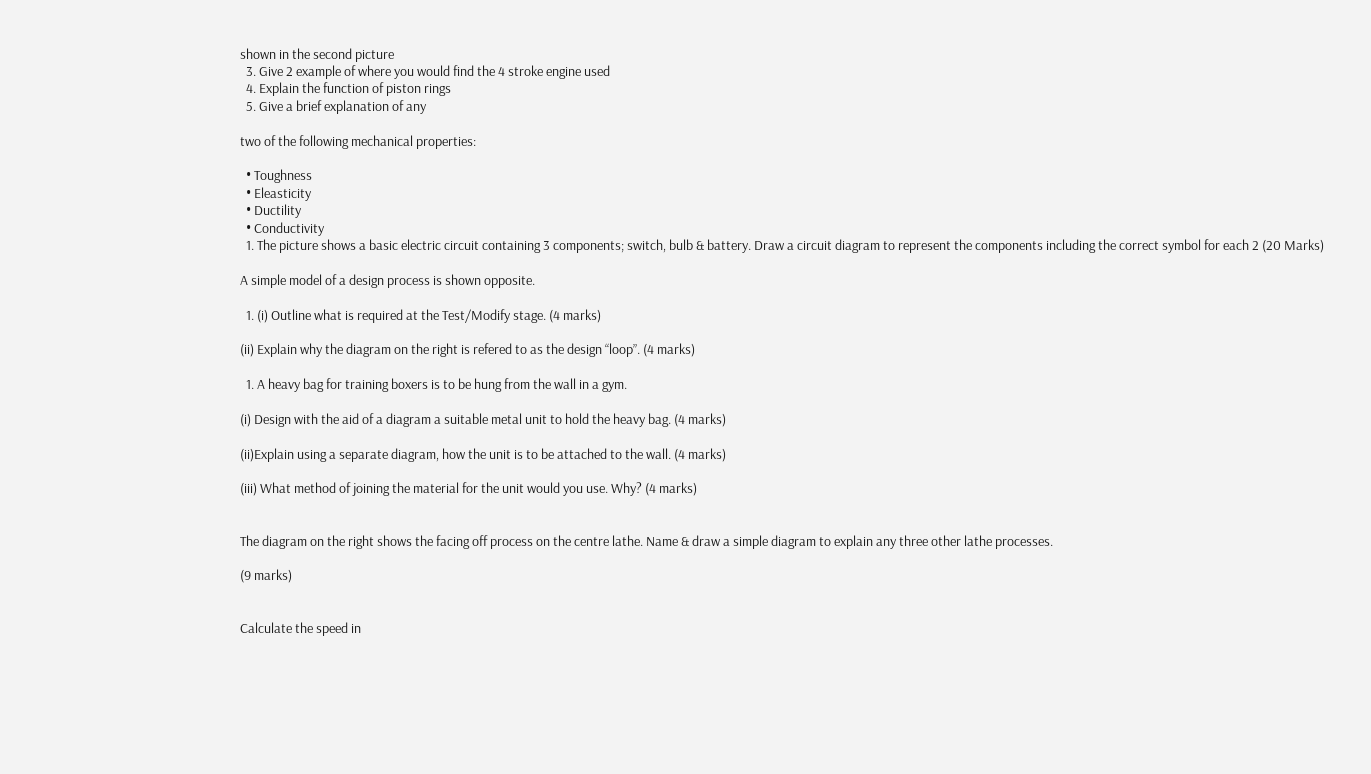shown in the second picture
  3. Give 2 example of where you would find the 4 stroke engine used
  4. Explain the function of piston rings
  5. Give a brief explanation of any

two of the following mechanical properties:

  • Toughness
  • Eleasticity
  • Ductility
  • Conductivity
  1. The picture shows a basic electric circuit containing 3 components; switch, bulb & battery. Draw a circuit diagram to represent the components including the correct symbol for each 2 (20 Marks)

A simple model of a design process is shown opposite.

  1. (i) Outline what is required at the Test/Modify stage. (4 marks)

(ii) Explain why the diagram on the right is refered to as the design “loop”. (4 marks)

  1. A heavy bag for training boxers is to be hung from the wall in a gym.

(i) Design with the aid of a diagram a suitable metal unit to hold the heavy bag. (4 marks)

(ii)Explain using a separate diagram, how the unit is to be attached to the wall. (4 marks)

(iii) What method of joining the material for the unit would you use. Why? (4 marks)


The diagram on the right shows the facing off process on the centre lathe. Name & draw a simple diagram to explain any three other lathe processes.

(9 marks)


Calculate the speed in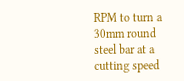RPM to turn a 30mm round steel bar at a cutting speed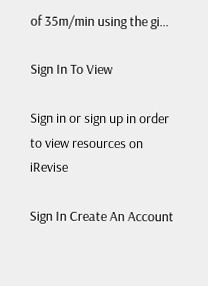of 35m/min using the gi...

Sign In To View

Sign in or sign up in order to view resources on iRevise

Sign In Create An Account